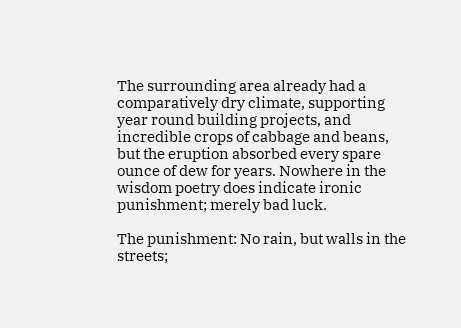The surrounding area already had a comparatively dry climate, supporting year round building projects, and incredible crops of cabbage and beans, but the eruption absorbed every spare ounce of dew for years. Nowhere in the wisdom poetry does indicate ironic punishment; merely bad luck.

The punishment: No rain, but walls in the streets;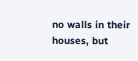no walls in their houses, but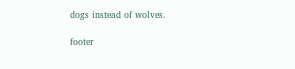dogs instead of wolves.

footer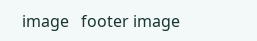image   footer image